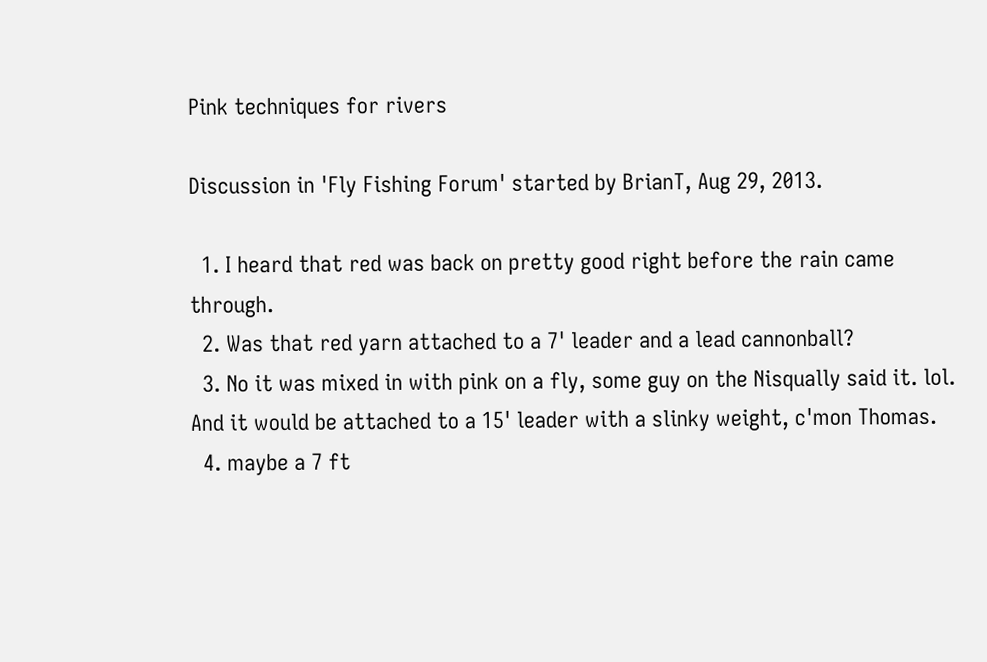Pink techniques for rivers

Discussion in 'Fly Fishing Forum' started by BrianT, Aug 29, 2013.

  1. I heard that red was back on pretty good right before the rain came through.
  2. Was that red yarn attached to a 7' leader and a lead cannonball?
  3. No it was mixed in with pink on a fly, some guy on the Nisqually said it. lol. And it would be attached to a 15' leader with a slinky weight, c'mon Thomas.
  4. maybe a 7 ft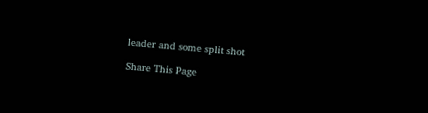leader and some split shot

Share This Page